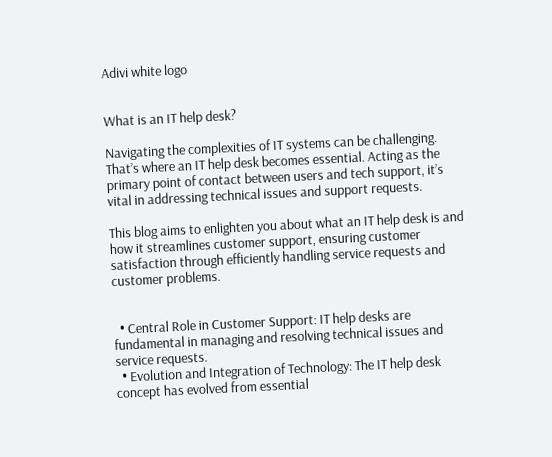Adivi white logo


What is an IT help desk?

Navigating the complexities of IT systems can be challenging. That’s where an IT help desk becomes essential. Acting as the primary point of contact between users and tech support, it’s vital in addressing technical issues and support requests.

This blog aims to enlighten you about what an IT help desk is and how it streamlines customer support, ensuring customer satisfaction through efficiently handling service requests and customer problems.


  • Central Role in Customer Support: IT help desks are fundamental in managing and resolving technical issues and service requests.
  • Evolution and Integration of Technology: The IT help desk concept has evolved from essential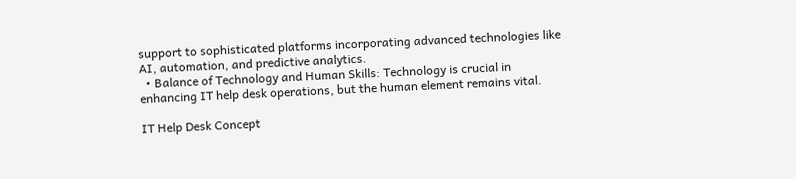support to sophisticated platforms incorporating advanced technologies like AI, automation, and predictive analytics.
  • Balance of Technology and Human Skills: Technology is crucial in enhancing IT help desk operations, but the human element remains vital.

IT Help Desk Concept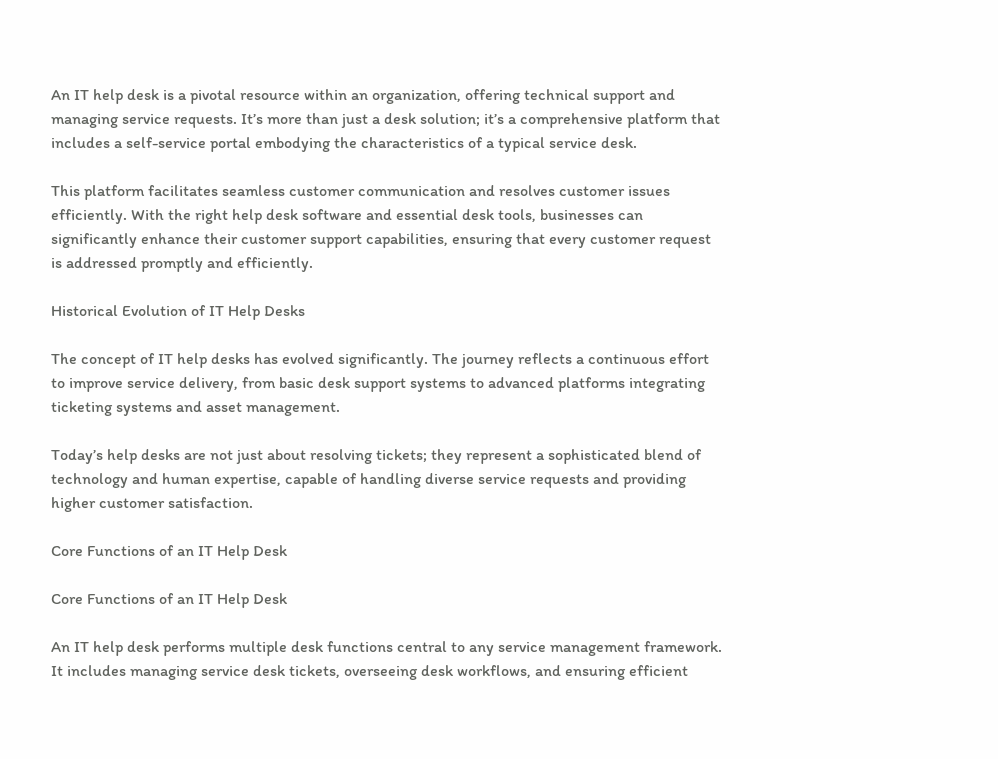An IT help desk is a pivotal resource within an organization, offering technical support and managing service requests. It’s more than just a desk solution; it’s a comprehensive platform that includes a self-service portal embodying the characteristics of a typical service desk.

This platform facilitates seamless customer communication and resolves customer issues efficiently. With the right help desk software and essential desk tools, businesses can significantly enhance their customer support capabilities, ensuring that every customer request is addressed promptly and efficiently.

Historical Evolution of IT Help Desks

The concept of IT help desks has evolved significantly. The journey reflects a continuous effort to improve service delivery, from basic desk support systems to advanced platforms integrating ticketing systems and asset management.

Today’s help desks are not just about resolving tickets; they represent a sophisticated blend of technology and human expertise, capable of handling diverse service requests and providing higher customer satisfaction.

Core Functions of an IT Help Desk

Core Functions of an IT Help Desk

An IT help desk performs multiple desk functions central to any service management framework. It includes managing service desk tickets, overseeing desk workflows, and ensuring efficient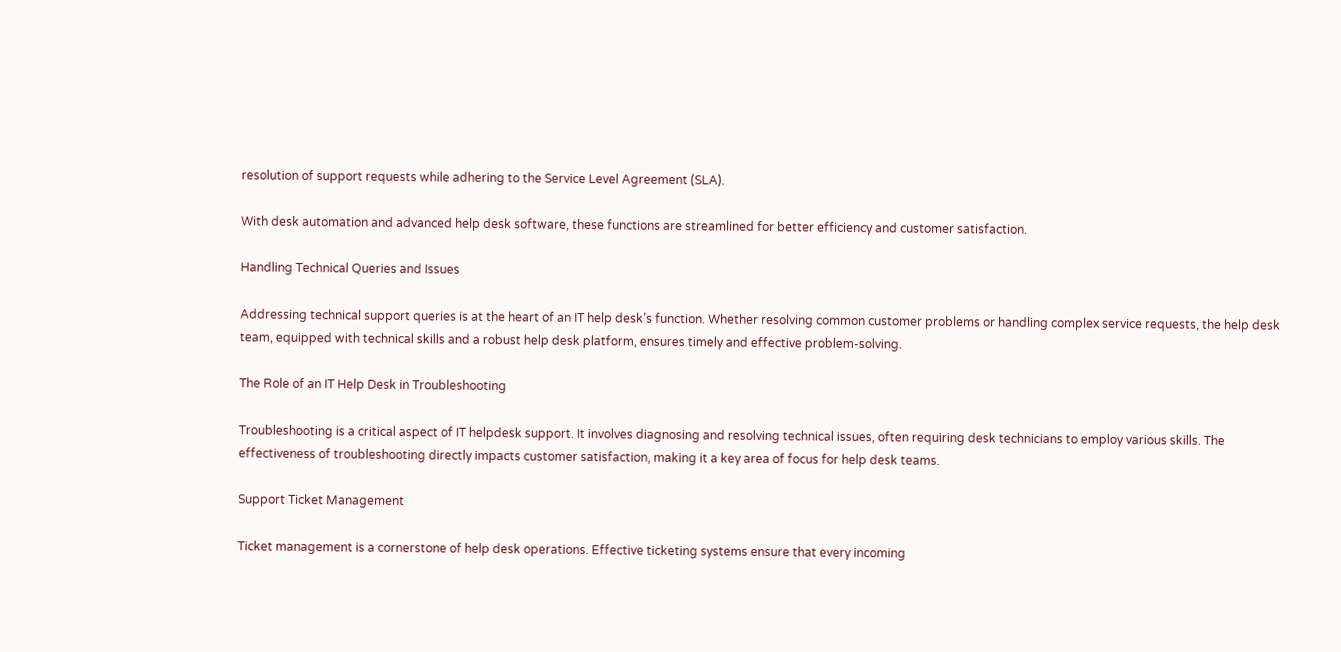resolution of support requests while adhering to the Service Level Agreement (SLA).

With desk automation and advanced help desk software, these functions are streamlined for better efficiency and customer satisfaction.

Handling Technical Queries and Issues

Addressing technical support queries is at the heart of an IT help desk’s function. Whether resolving common customer problems or handling complex service requests, the help desk team, equipped with technical skills and a robust help desk platform, ensures timely and effective problem-solving.

The Role of an IT Help Desk in Troubleshooting

Troubleshooting is a critical aspect of IT helpdesk support. It involves diagnosing and resolving technical issues, often requiring desk technicians to employ various skills. The effectiveness of troubleshooting directly impacts customer satisfaction, making it a key area of focus for help desk teams.

Support Ticket Management

Ticket management is a cornerstone of help desk operations. Effective ticketing systems ensure that every incoming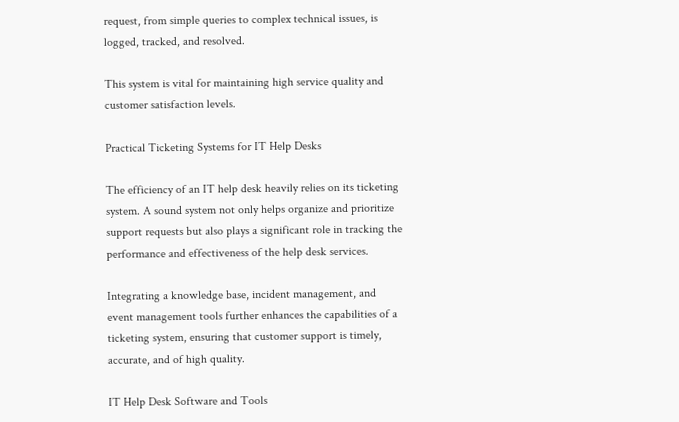request, from simple queries to complex technical issues, is logged, tracked, and resolved.

This system is vital for maintaining high service quality and customer satisfaction levels.

Practical Ticketing Systems for IT Help Desks

The efficiency of an IT help desk heavily relies on its ticketing system. A sound system not only helps organize and prioritize support requests but also plays a significant role in tracking the performance and effectiveness of the help desk services.

Integrating a knowledge base, incident management, and event management tools further enhances the capabilities of a ticketing system, ensuring that customer support is timely, accurate, and of high quality.

IT Help Desk Software and Tools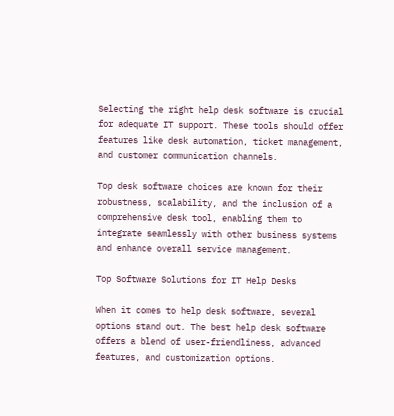Selecting the right help desk software is crucial for adequate IT support. These tools should offer features like desk automation, ticket management, and customer communication channels.

Top desk software choices are known for their robustness, scalability, and the inclusion of a comprehensive desk tool, enabling them to integrate seamlessly with other business systems and enhance overall service management.

Top Software Solutions for IT Help Desks

When it comes to help desk software, several options stand out. The best help desk software offers a blend of user-friendliness, advanced features, and customization options.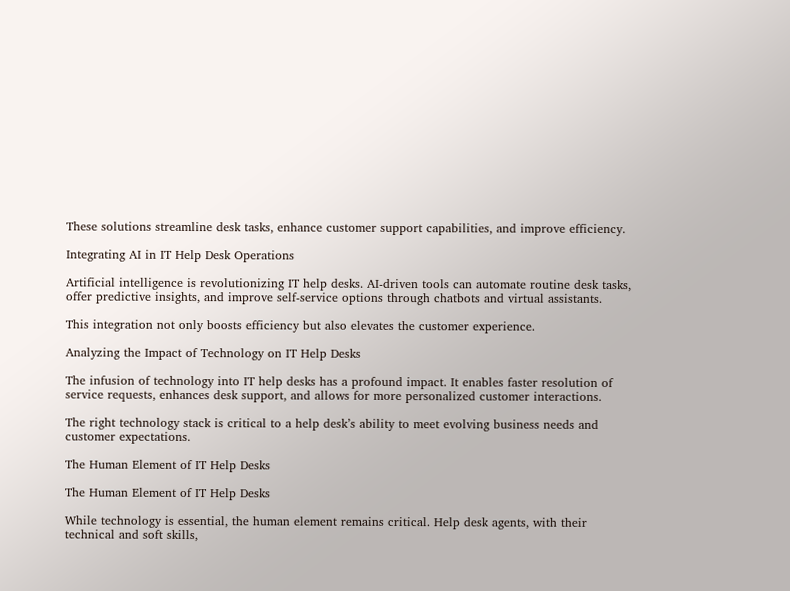These solutions streamline desk tasks, enhance customer support capabilities, and improve efficiency.

Integrating AI in IT Help Desk Operations

Artificial intelligence is revolutionizing IT help desks. AI-driven tools can automate routine desk tasks, offer predictive insights, and improve self-service options through chatbots and virtual assistants.

This integration not only boosts efficiency but also elevates the customer experience.

Analyzing the Impact of Technology on IT Help Desks

The infusion of technology into IT help desks has a profound impact. It enables faster resolution of service requests, enhances desk support, and allows for more personalized customer interactions.

The right technology stack is critical to a help desk’s ability to meet evolving business needs and customer expectations.

The Human Element of IT Help Desks

The Human Element of IT Help Desks

While technology is essential, the human element remains critical. Help desk agents, with their technical and soft skills,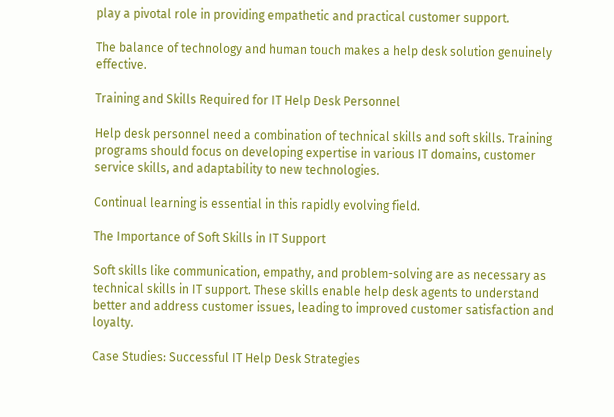play a pivotal role in providing empathetic and practical customer support.

The balance of technology and human touch makes a help desk solution genuinely effective.

Training and Skills Required for IT Help Desk Personnel

Help desk personnel need a combination of technical skills and soft skills. Training programs should focus on developing expertise in various IT domains, customer service skills, and adaptability to new technologies.

Continual learning is essential in this rapidly evolving field.

The Importance of Soft Skills in IT Support

Soft skills like communication, empathy, and problem-solving are as necessary as technical skills in IT support. These skills enable help desk agents to understand better and address customer issues, leading to improved customer satisfaction and loyalty.

Case Studies: Successful IT Help Desk Strategies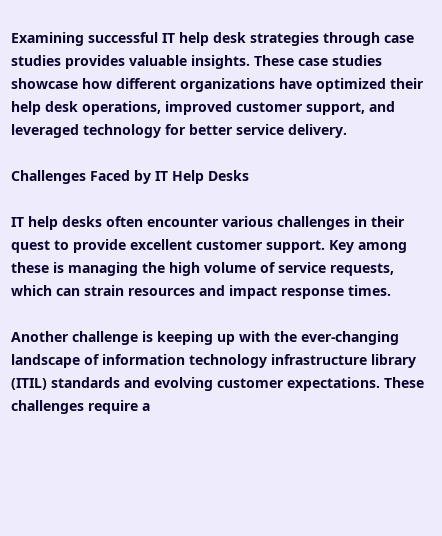Examining successful IT help desk strategies through case studies provides valuable insights. These case studies showcase how different organizations have optimized their help desk operations, improved customer support, and leveraged technology for better service delivery.

Challenges Faced by IT Help Desks

IT help desks often encounter various challenges in their quest to provide excellent customer support. Key among these is managing the high volume of service requests, which can strain resources and impact response times.

Another challenge is keeping up with the ever-changing landscape of information technology infrastructure library (ITIL) standards and evolving customer expectations. These challenges require a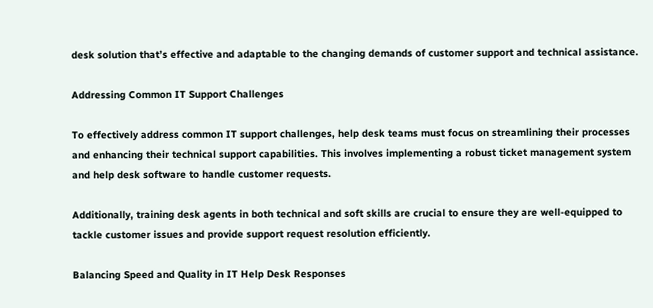desk solution that’s effective and adaptable to the changing demands of customer support and technical assistance.

Addressing Common IT Support Challenges

To effectively address common IT support challenges, help desk teams must focus on streamlining their processes and enhancing their technical support capabilities. This involves implementing a robust ticket management system and help desk software to handle customer requests.

Additionally, training desk agents in both technical and soft skills are crucial to ensure they are well-equipped to tackle customer issues and provide support request resolution efficiently.

Balancing Speed and Quality in IT Help Desk Responses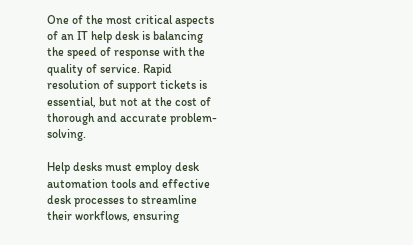One of the most critical aspects of an IT help desk is balancing the speed of response with the quality of service. Rapid resolution of support tickets is essential, but not at the cost of thorough and accurate problem-solving.

Help desks must employ desk automation tools and effective desk processes to streamline their workflows, ensuring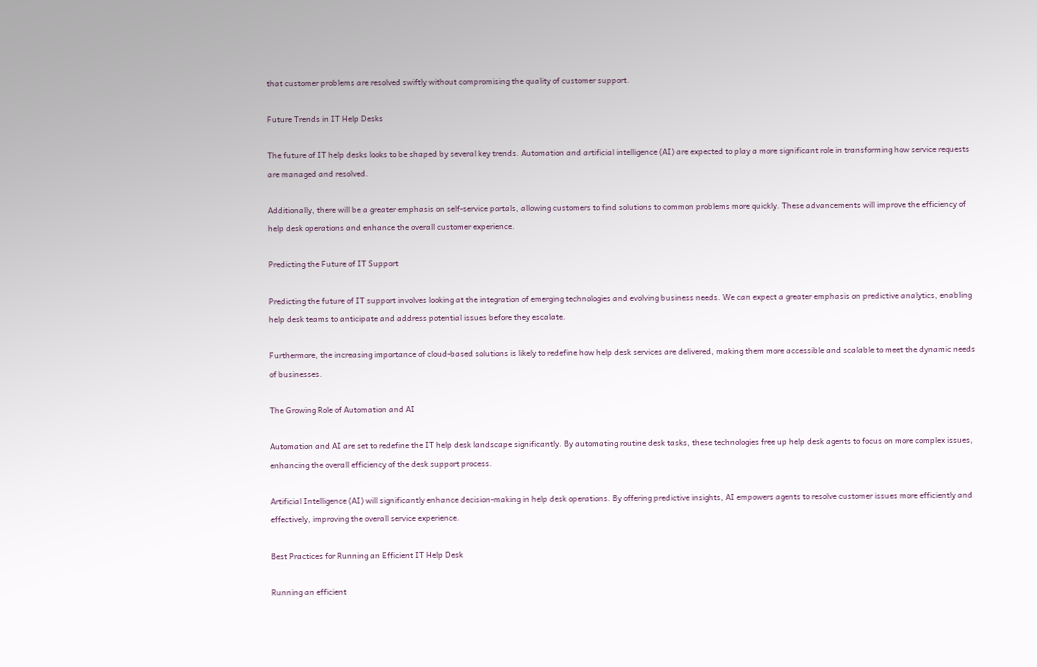that customer problems are resolved swiftly without compromising the quality of customer support.

Future Trends in IT Help Desks

The future of IT help desks looks to be shaped by several key trends. Automation and artificial intelligence (AI) are expected to play a more significant role in transforming how service requests are managed and resolved.

Additionally, there will be a greater emphasis on self-service portals, allowing customers to find solutions to common problems more quickly. These advancements will improve the efficiency of help desk operations and enhance the overall customer experience.

Predicting the Future of IT Support

Predicting the future of IT support involves looking at the integration of emerging technologies and evolving business needs. We can expect a greater emphasis on predictive analytics, enabling help desk teams to anticipate and address potential issues before they escalate.

Furthermore, the increasing importance of cloud-based solutions is likely to redefine how help desk services are delivered, making them more accessible and scalable to meet the dynamic needs of businesses.

The Growing Role of Automation and AI

Automation and AI are set to redefine the IT help desk landscape significantly. By automating routine desk tasks, these technologies free up help desk agents to focus on more complex issues, enhancing the overall efficiency of the desk support process.

Artificial Intelligence (AI) will significantly enhance decision-making in help desk operations. By offering predictive insights, AI empowers agents to resolve customer issues more efficiently and effectively, improving the overall service experience.

Best Practices for Running an Efficient IT Help Desk

Running an efficient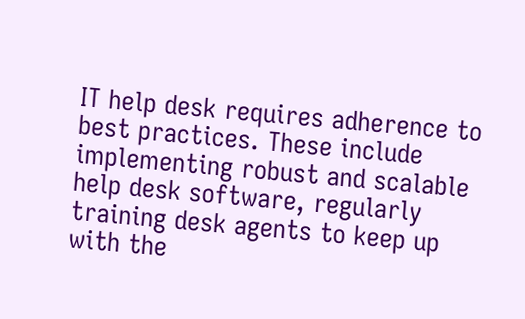IT help desk requires adherence to best practices. These include implementing robust and scalable help desk software, regularly training desk agents to keep up with the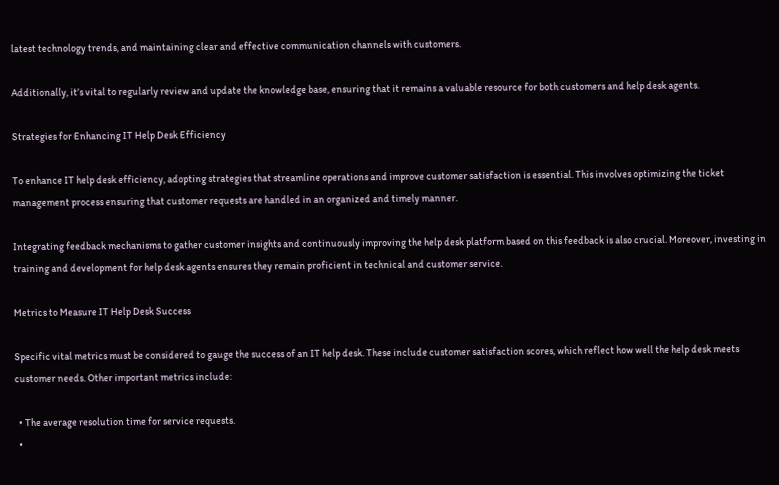latest technology trends, and maintaining clear and effective communication channels with customers.

Additionally, it’s vital to regularly review and update the knowledge base, ensuring that it remains a valuable resource for both customers and help desk agents.

Strategies for Enhancing IT Help Desk Efficiency

To enhance IT help desk efficiency, adopting strategies that streamline operations and improve customer satisfaction is essential. This involves optimizing the ticket management process ensuring that customer requests are handled in an organized and timely manner.

Integrating feedback mechanisms to gather customer insights and continuously improving the help desk platform based on this feedback is also crucial. Moreover, investing in training and development for help desk agents ensures they remain proficient in technical and customer service.

Metrics to Measure IT Help Desk Success

Specific vital metrics must be considered to gauge the success of an IT help desk. These include customer satisfaction scores, which reflect how well the help desk meets customer needs. Other important metrics include:

  • The average resolution time for service requests.
  •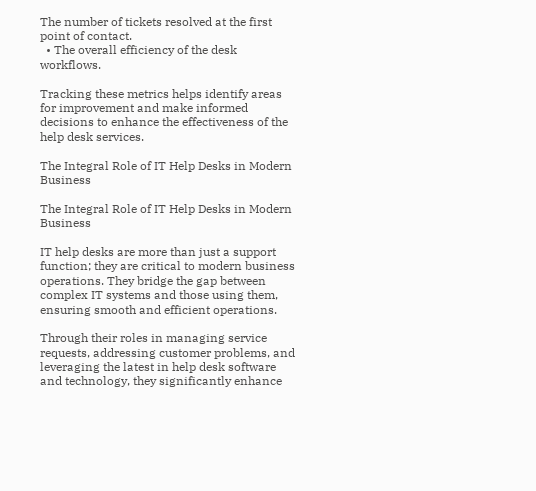The number of tickets resolved at the first point of contact.
  • The overall efficiency of the desk workflows.

Tracking these metrics helps identify areas for improvement and make informed decisions to enhance the effectiveness of the help desk services.

The Integral Role of IT Help Desks in Modern Business

The Integral Role of IT Help Desks in Modern Business

IT help desks are more than just a support function; they are critical to modern business operations. They bridge the gap between complex IT systems and those using them, ensuring smooth and efficient operations.

Through their roles in managing service requests, addressing customer problems, and leveraging the latest in help desk software and technology, they significantly enhance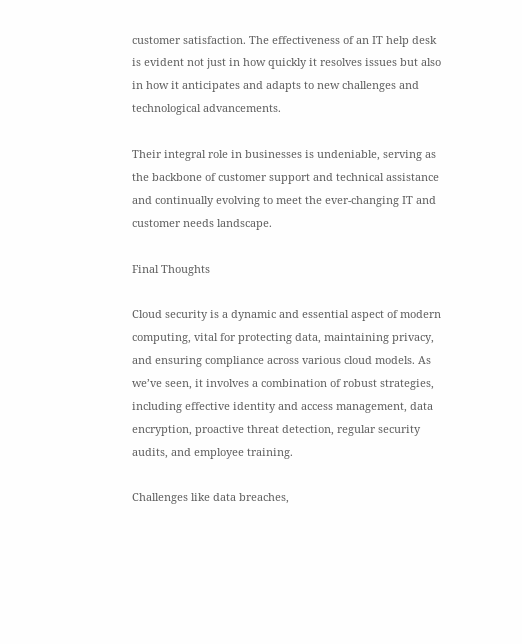customer satisfaction. The effectiveness of an IT help desk is evident not just in how quickly it resolves issues but also in how it anticipates and adapts to new challenges and technological advancements.

Their integral role in businesses is undeniable, serving as the backbone of customer support and technical assistance and continually evolving to meet the ever-changing IT and customer needs landscape.

Final Thoughts

Cloud security is a dynamic and essential aspect of modern computing, vital for protecting data, maintaining privacy, and ensuring compliance across various cloud models. As we’ve seen, it involves a combination of robust strategies, including effective identity and access management, data encryption, proactive threat detection, regular security audits, and employee training.

Challenges like data breaches,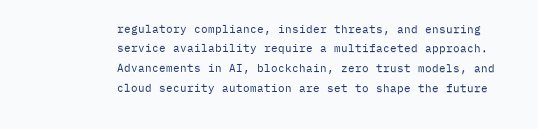regulatory compliance, insider threats, and ensuring service availability require a multifaceted approach. Advancements in AI, blockchain, zero trust models, and cloud security automation are set to shape the future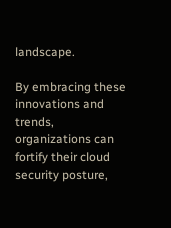landscape.

By embracing these innovations and trends, organizations can fortify their cloud security posture,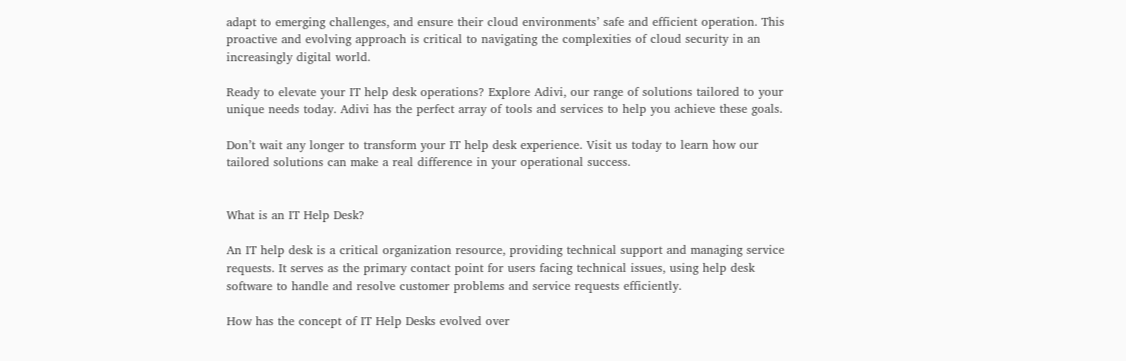adapt to emerging challenges, and ensure their cloud environments’ safe and efficient operation. This proactive and evolving approach is critical to navigating the complexities of cloud security in an increasingly digital world.

Ready to elevate your IT help desk operations? Explore Adivi, our range of solutions tailored to your unique needs today. Adivi has the perfect array of tools and services to help you achieve these goals.

Don’t wait any longer to transform your IT help desk experience. Visit us today to learn how our tailored solutions can make a real difference in your operational success.


What is an IT Help Desk?

An IT help desk is a critical organization resource, providing technical support and managing service requests. It serves as the primary contact point for users facing technical issues, using help desk software to handle and resolve customer problems and service requests efficiently.

How has the concept of IT Help Desks evolved over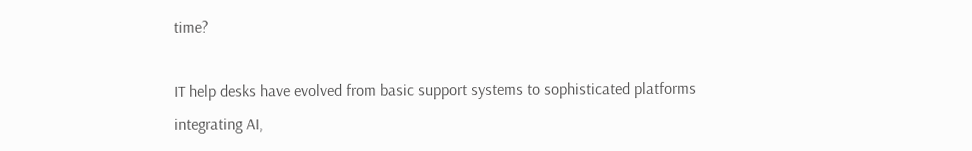time?

IT help desks have evolved from basic support systems to sophisticated platforms integrating AI,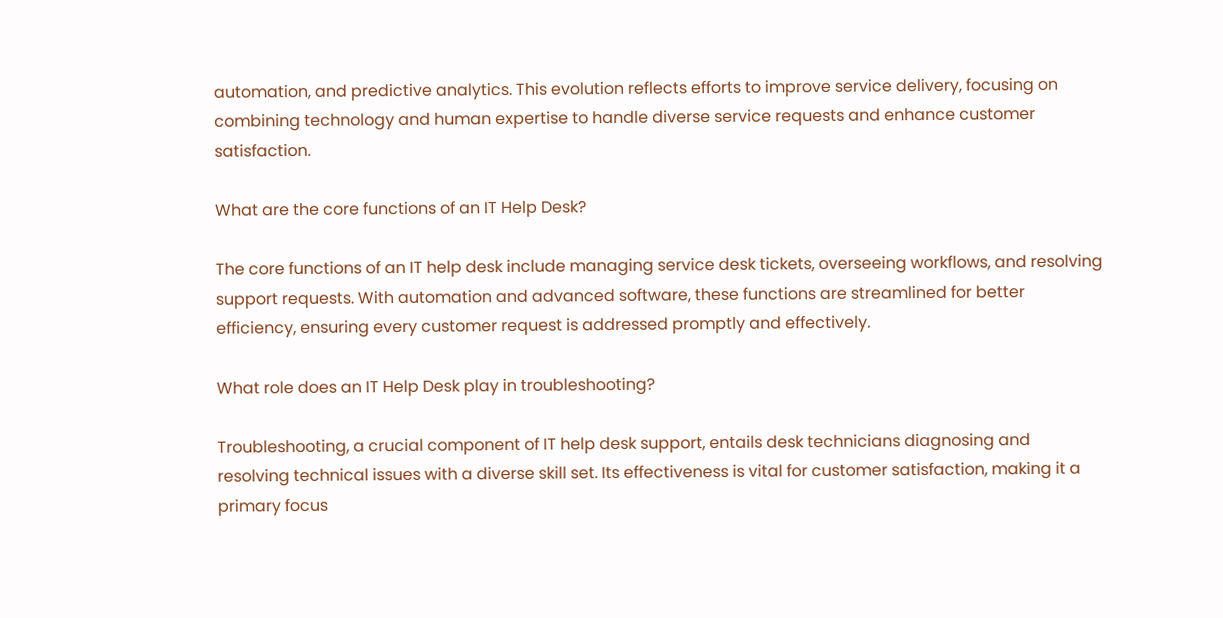automation, and predictive analytics. This evolution reflects efforts to improve service delivery, focusing on combining technology and human expertise to handle diverse service requests and enhance customer satisfaction.

What are the core functions of an IT Help Desk?

The core functions of an IT help desk include managing service desk tickets, overseeing workflows, and resolving support requests. With automation and advanced software, these functions are streamlined for better efficiency, ensuring every customer request is addressed promptly and effectively.

What role does an IT Help Desk play in troubleshooting?

Troubleshooting, a crucial component of IT help desk support, entails desk technicians diagnosing and resolving technical issues with a diverse skill set. Its effectiveness is vital for customer satisfaction, making it a primary focus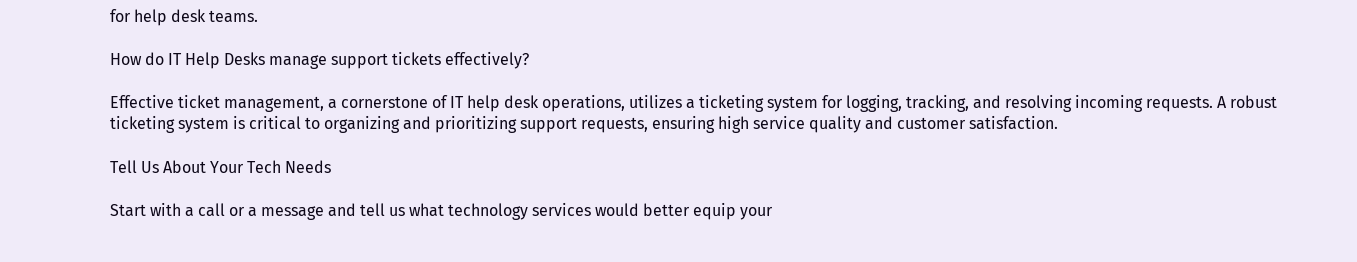for help desk teams.

How do IT Help Desks manage support tickets effectively?

Effective ticket management, a cornerstone of IT help desk operations, utilizes a ticketing system for logging, tracking, and resolving incoming requests. A robust ticketing system is critical to organizing and prioritizing support requests, ensuring high service quality and customer satisfaction.

Tell Us About Your Tech Needs

Start with a call or a message and tell us what technology services would better equip your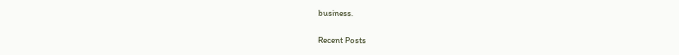business.

Recent Posts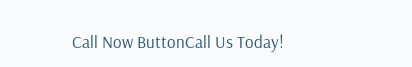Call Now ButtonCall Us Today!